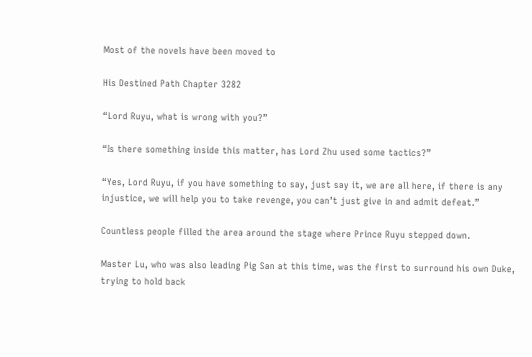Most of the novels have been moved to

His Destined Path Chapter 3282

“Lord Ruyu, what is wrong with you?”

“Is there something inside this matter, has Lord Zhu used some tactics?”

“Yes, Lord Ruyu, if you have something to say, just say it, we are all here, if there is any injustice, we will help you to take revenge, you can’t just give in and admit defeat.”

Countless people filled the area around the stage where Prince Ruyu stepped down.

Master Lu, who was also leading Pig San at this time, was the first to surround his own Duke, trying to hold back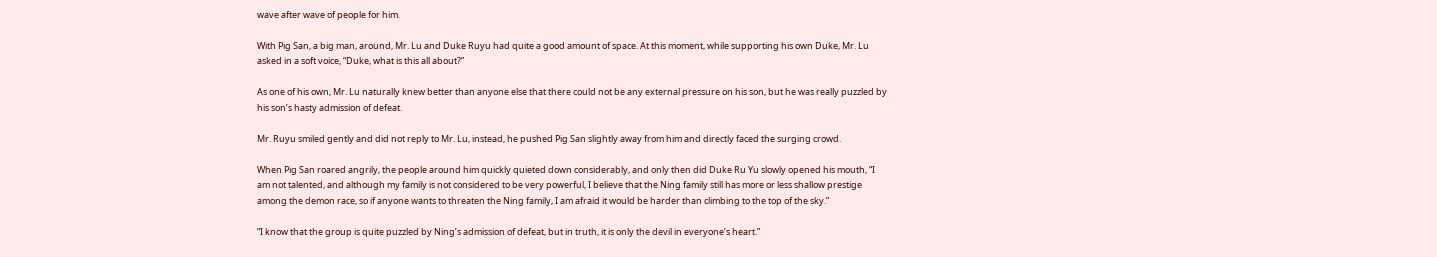wave after wave of people for him.

With Pig San, a big man, around, Mr. Lu and Duke Ruyu had quite a good amount of space. At this moment, while supporting his own Duke, Mr. Lu asked in a soft voice, “Duke, what is this all about?”

As one of his own, Mr. Lu naturally knew better than anyone else that there could not be any external pressure on his son, but he was really puzzled by his son’s hasty admission of defeat.

Mr. Ruyu smiled gently and did not reply to Mr. Lu, instead, he pushed Pig San slightly away from him and directly faced the surging crowd.

When Pig San roared angrily, the people around him quickly quieted down considerably, and only then did Duke Ru Yu slowly opened his mouth, “I am not talented, and although my family is not considered to be very powerful, I believe that the Ning family still has more or less shallow prestige among the demon race, so if anyone wants to threaten the Ning family, I am afraid it would be harder than climbing to the top of the sky.”

“I know that the group is quite puzzled by Ning’s admission of defeat, but in truth, it is only the devil in everyone’s heart.”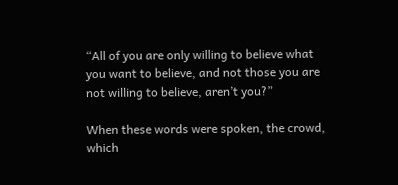“All of you are only willing to believe what you want to believe, and not those you are not willing to believe, aren’t you?”

When these words were spoken, the crowd, which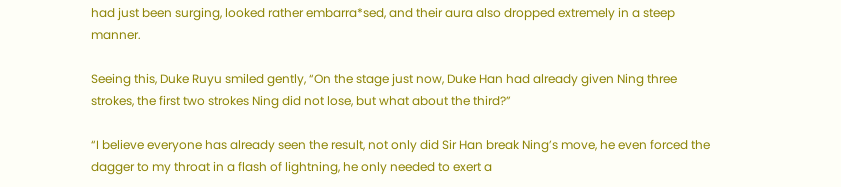had just been surging, looked rather embarra*sed, and their aura also dropped extremely in a steep manner.

Seeing this, Duke Ruyu smiled gently, “On the stage just now, Duke Han had already given Ning three strokes, the first two strokes Ning did not lose, but what about the third?”

“I believe everyone has already seen the result, not only did Sir Han break Ning’s move, he even forced the dagger to my throat in a flash of lightning, he only needed to exert a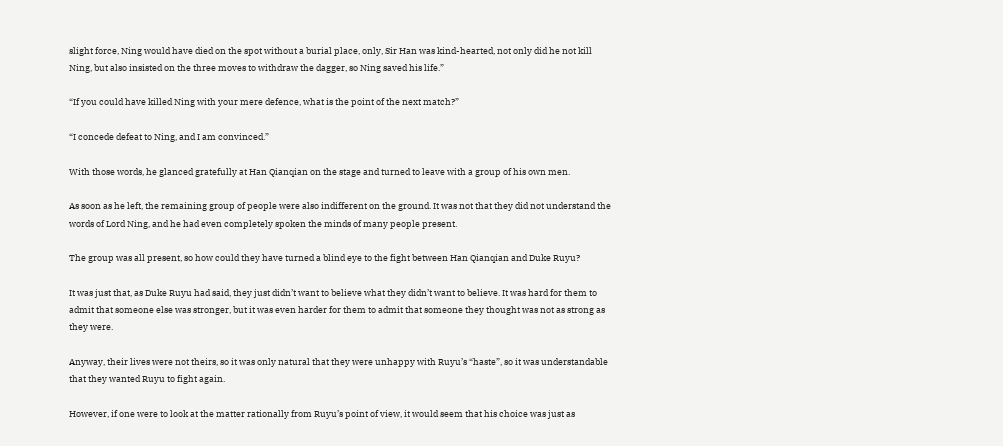slight force, Ning would have died on the spot without a burial place, only, Sir Han was kind-hearted, not only did he not kill Ning, but also insisted on the three moves to withdraw the dagger, so Ning saved his life.”

“If you could have killed Ning with your mere defence, what is the point of the next match?”

“I concede defeat to Ning, and I am convinced.”

With those words, he glanced gratefully at Han Qianqian on the stage and turned to leave with a group of his own men.

As soon as he left, the remaining group of people were also indifferent on the ground. It was not that they did not understand the words of Lord Ning, and he had even completely spoken the minds of many people present.

The group was all present, so how could they have turned a blind eye to the fight between Han Qianqian and Duke Ruyu?

It was just that, as Duke Ruyu had said, they just didn’t want to believe what they didn’t want to believe. It was hard for them to admit that someone else was stronger, but it was even harder for them to admit that someone they thought was not as strong as they were.

Anyway, their lives were not theirs, so it was only natural that they were unhappy with Ruyu’s “haste”, so it was understandable that they wanted Ruyu to fight again.

However, if one were to look at the matter rationally from Ruyu’s point of view, it would seem that his choice was just as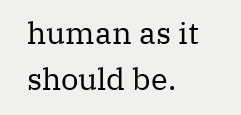human as it should be.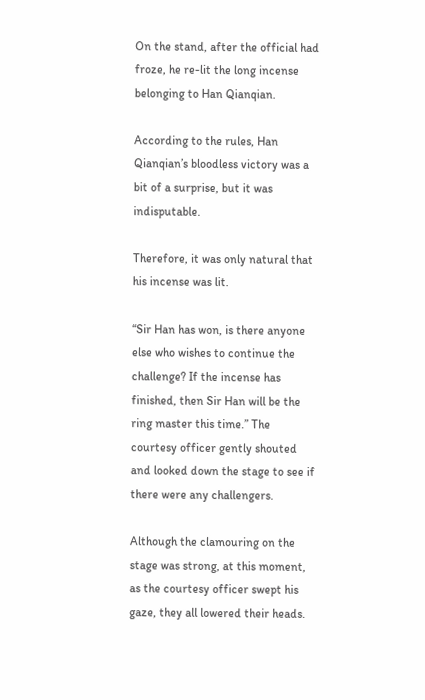On the stand, after the official had froze, he re-lit the long incense belonging to Han Qianqian.

According to the rules, Han Qianqian’s bloodless victory was a bit of a surprise, but it was indisputable.

Therefore, it was only natural that his incense was lit.

“Sir Han has won, is there anyone else who wishes to continue the challenge? If the incense has finished, then Sir Han will be the ring master this time.” The courtesy officer gently shouted and looked down the stage to see if there were any challengers.

Although the clamouring on the stage was strong, at this moment, as the courtesy officer swept his gaze, they all lowered their heads.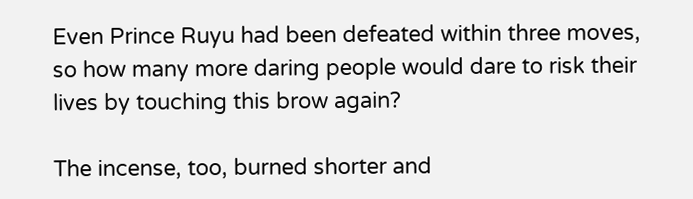Even Prince Ruyu had been defeated within three moves, so how many more daring people would dare to risk their lives by touching this brow again?

The incense, too, burned shorter and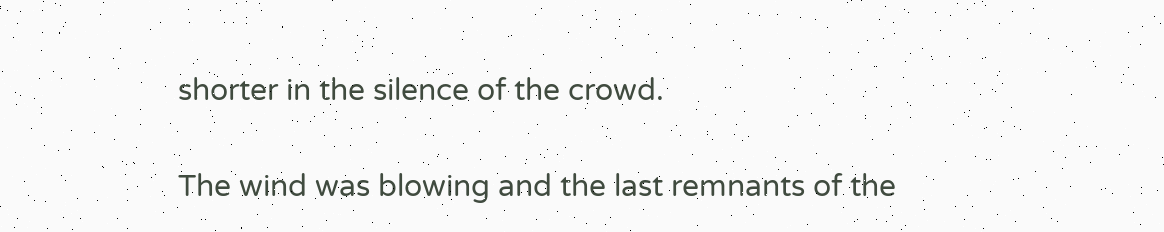shorter in the silence of the crowd.

The wind was blowing and the last remnants of the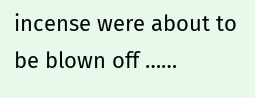incense were about to be blown off ……